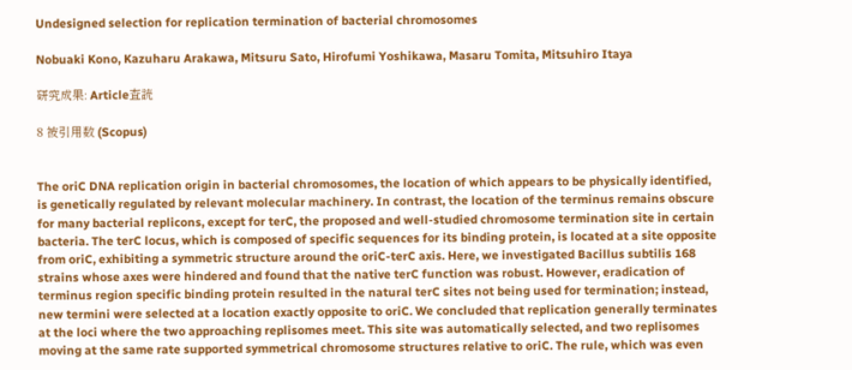Undesigned selection for replication termination of bacterial chromosomes

Nobuaki Kono, Kazuharu Arakawa, Mitsuru Sato, Hirofumi Yoshikawa, Masaru Tomita, Mitsuhiro Itaya

研究成果: Article査読

8 被引用数 (Scopus)


The oriC DNA replication origin in bacterial chromosomes, the location of which appears to be physically identified, is genetically regulated by relevant molecular machinery. In contrast, the location of the terminus remains obscure for many bacterial replicons, except for terC, the proposed and well-studied chromosome termination site in certain bacteria. The terC locus, which is composed of specific sequences for its binding protein, is located at a site opposite from oriC, exhibiting a symmetric structure around the oriC-terC axis. Here, we investigated Bacillus subtilis 168 strains whose axes were hindered and found that the native terC function was robust. However, eradication of terminus region specific binding protein resulted in the natural terC sites not being used for termination; instead, new termini were selected at a location exactly opposite to oriC. We concluded that replication generally terminates at the loci where the two approaching replisomes meet. This site was automatically selected, and two replisomes moving at the same rate supported symmetrical chromosome structures relative to oriC. The rule, which was even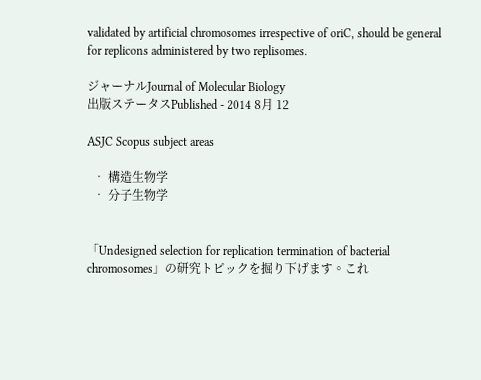validated by artificial chromosomes irrespective of oriC, should be general for replicons administered by two replisomes.

ジャーナルJournal of Molecular Biology
出版ステータスPublished - 2014 8月 12

ASJC Scopus subject areas

  • 構造生物学
  • 分子生物学


「Undesigned selection for replication termination of bacterial chromosomes」の研究トピックを掘り下げます。これ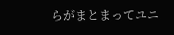らがまとまってユニ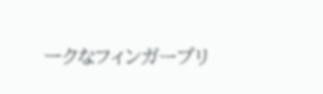ークなフィンガープリ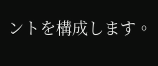ントを構成します。